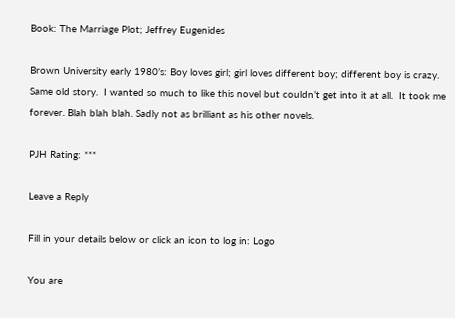Book: The Marriage Plot; Jeffrey Eugenides

Brown University early 1980’s: Boy loves girl; girl loves different boy; different boy is crazy.  Same old story.  I wanted so much to like this novel but couldn’t get into it at all.  It took me forever. Blah blah blah. Sadly not as brilliant as his other novels.

PJH Rating: ***

Leave a Reply

Fill in your details below or click an icon to log in: Logo

You are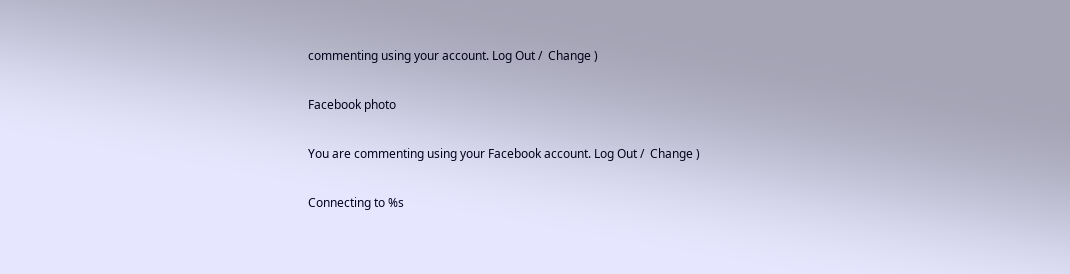commenting using your account. Log Out /  Change )

Facebook photo

You are commenting using your Facebook account. Log Out /  Change )

Connecting to %s